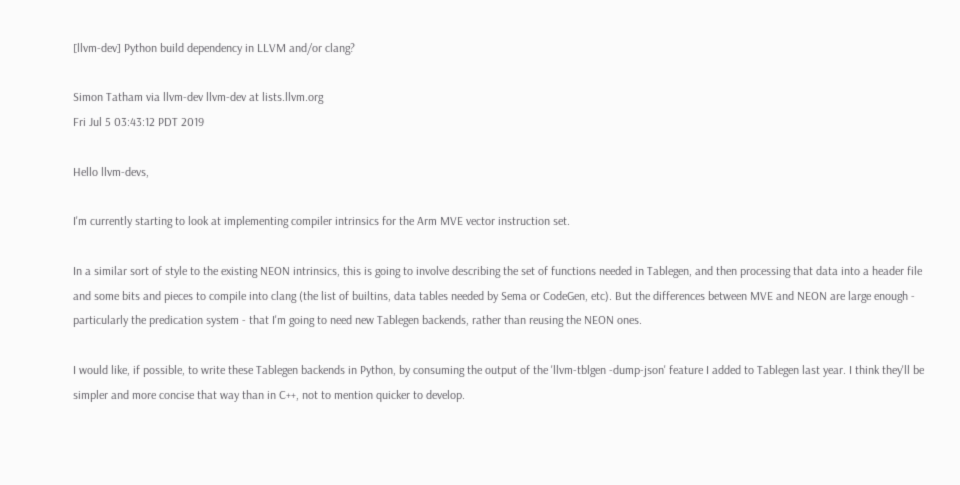[llvm-dev] Python build dependency in LLVM and/or clang?

Simon Tatham via llvm-dev llvm-dev at lists.llvm.org
Fri Jul 5 03:43:12 PDT 2019

Hello llvm-devs,

I'm currently starting to look at implementing compiler intrinsics for the Arm MVE vector instruction set.

In a similar sort of style to the existing NEON intrinsics, this is going to involve describing the set of functions needed in Tablegen, and then processing that data into a header file and some bits and pieces to compile into clang (the list of builtins, data tables needed by Sema or CodeGen, etc). But the differences between MVE and NEON are large enough - particularly the predication system - that I'm going to need new Tablegen backends, rather than reusing the NEON ones.

I would like, if possible, to write these Tablegen backends in Python, by consuming the output of the 'llvm-tblgen -dump-json' feature I added to Tablegen last year. I think they'll be simpler and more concise that way than in C++, not to mention quicker to develop.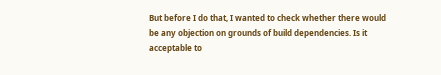But before I do that, I wanted to check whether there would be any objection on grounds of build dependencies. Is it acceptable to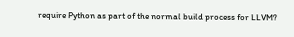require Python as part of the normal build process for LLVM?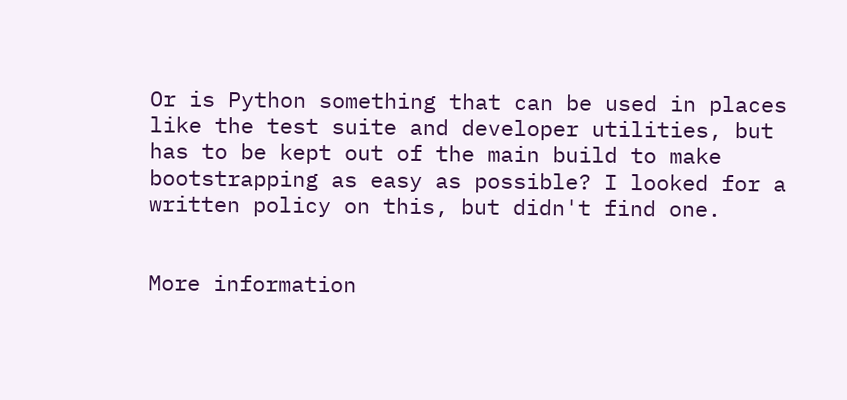Or is Python something that can be used in places like the test suite and developer utilities, but has to be kept out of the main build to make bootstrapping as easy as possible? I looked for a written policy on this, but didn't find one.


More information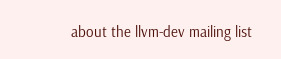about the llvm-dev mailing list